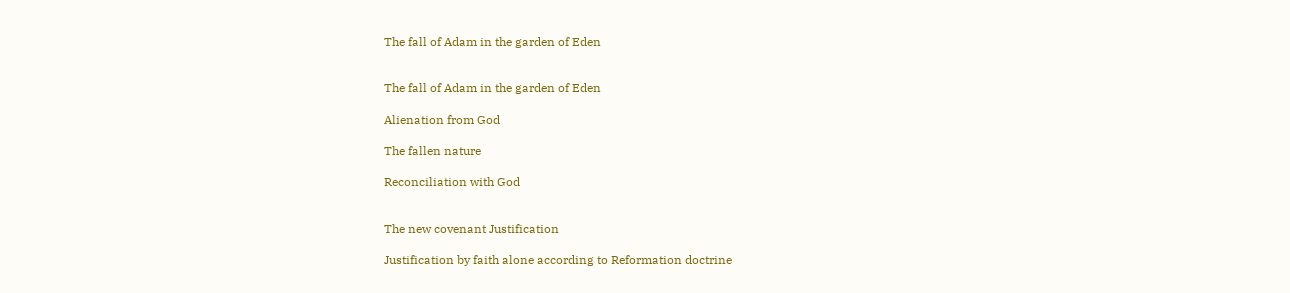The fall of Adam in the garden of Eden


The fall of Adam in the garden of Eden

Alienation from God

The fallen nature

Reconciliation with God


The new covenant Justification

Justification by faith alone according to Reformation doctrine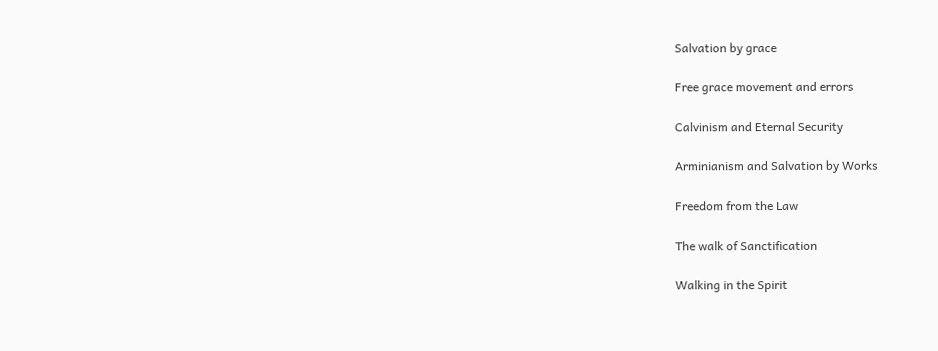Salvation by grace

Free grace movement and errors

Calvinism and Eternal Security

Arminianism and Salvation by Works

Freedom from the Law

The walk of Sanctification

Walking in the Spirit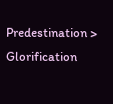Predestination > Glorification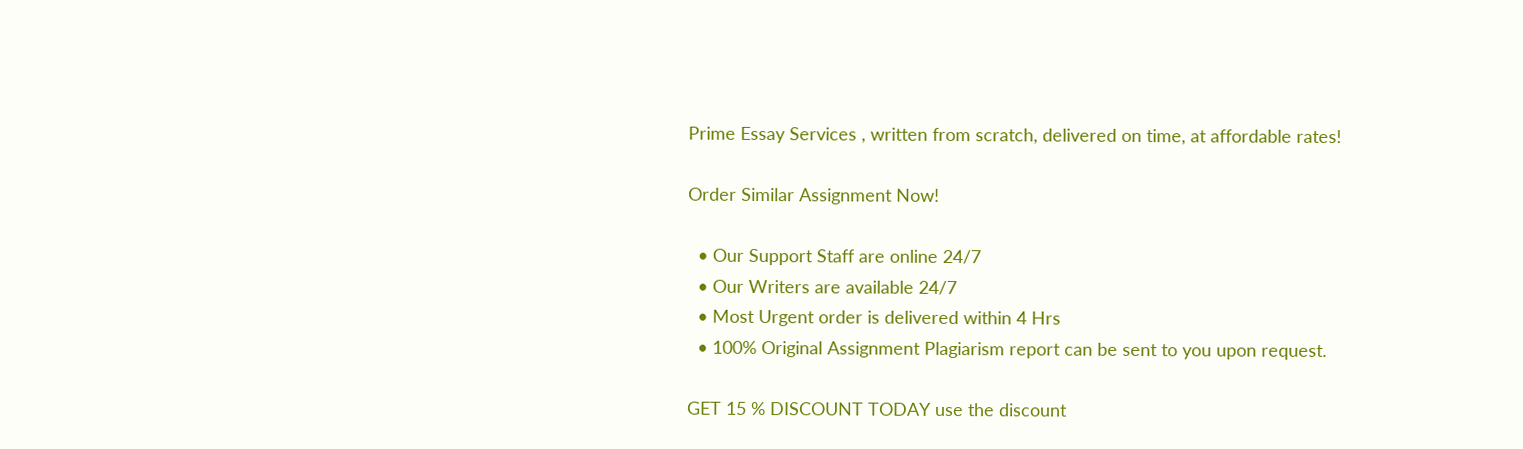Prime Essay Services , written from scratch, delivered on time, at affordable rates!

Order Similar Assignment Now!

  • Our Support Staff are online 24/7
  • Our Writers are available 24/7
  • Most Urgent order is delivered within 4 Hrs
  • 100% Original Assignment Plagiarism report can be sent to you upon request.

GET 15 % DISCOUNT TODAY use the discount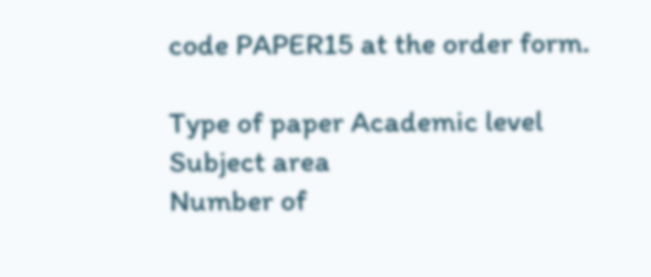code PAPER15 at the order form.

Type of paper Academic level Subject area
Number of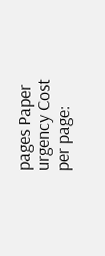pages Paper urgency Cost per page: